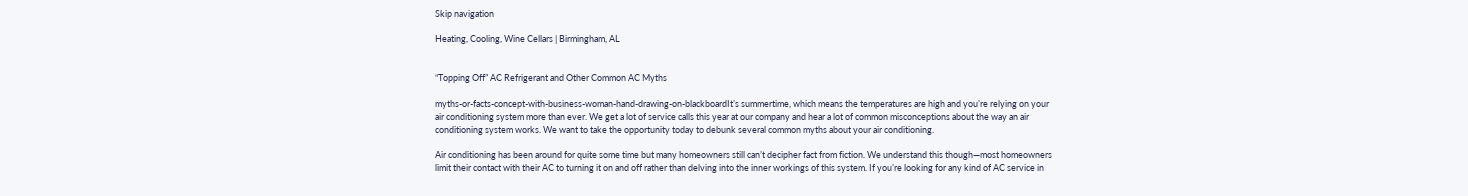Skip navigation

Heating, Cooling, Wine Cellars | Birmingham, AL


“Topping Off” AC Refrigerant and Other Common AC Myths

myths-or-facts-concept-with-business-woman-hand-drawing-on-blackboardIt’s summertime, which means the temperatures are high and you’re relying on your air conditioning system more than ever. We get a lot of service calls this year at our company and hear a lot of common misconceptions about the way an air conditioning system works. We want to take the opportunity today to debunk several common myths about your air conditioning.

Air conditioning has been around for quite some time but many homeowners still can’t decipher fact from fiction. We understand this though—most homeowners limit their contact with their AC to turning it on and off rather than delving into the inner workings of this system. If you’re looking for any kind of AC service in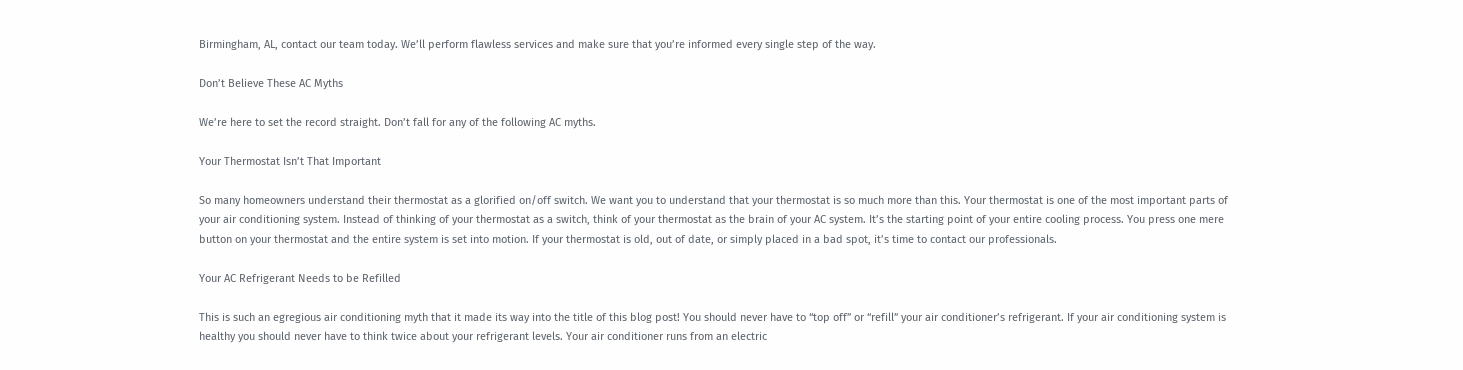Birmingham, AL, contact our team today. We’ll perform flawless services and make sure that you’re informed every single step of the way.

Don’t Believe These AC Myths

We’re here to set the record straight. Don’t fall for any of the following AC myths.

Your Thermostat Isn’t That Important

So many homeowners understand their thermostat as a glorified on/off switch. We want you to understand that your thermostat is so much more than this. Your thermostat is one of the most important parts of your air conditioning system. Instead of thinking of your thermostat as a switch, think of your thermostat as the brain of your AC system. It’s the starting point of your entire cooling process. You press one mere button on your thermostat and the entire system is set into motion. If your thermostat is old, out of date, or simply placed in a bad spot, it’s time to contact our professionals.

Your AC Refrigerant Needs to be Refilled

This is such an egregious air conditioning myth that it made its way into the title of this blog post! You should never have to “top off” or “refill” your air conditioner’s refrigerant. If your air conditioning system is healthy you should never have to think twice about your refrigerant levels. Your air conditioner runs from an electric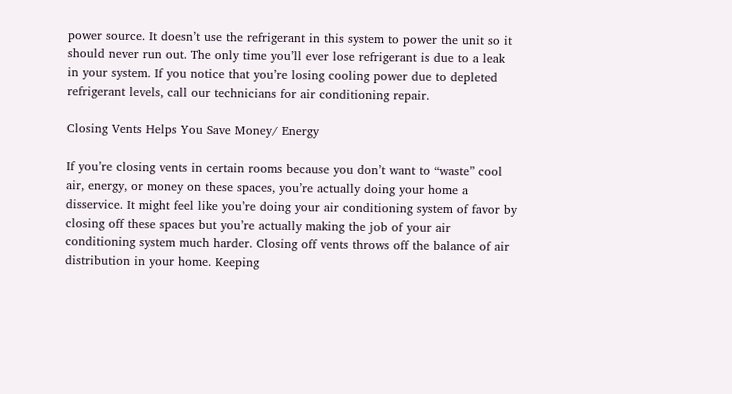power source. It doesn’t use the refrigerant in this system to power the unit so it should never run out. The only time you’ll ever lose refrigerant is due to a leak in your system. If you notice that you’re losing cooling power due to depleted refrigerant levels, call our technicians for air conditioning repair.

Closing Vents Helps You Save Money/ Energy

If you’re closing vents in certain rooms because you don’t want to “waste” cool air, energy, or money on these spaces, you’re actually doing your home a disservice. It might feel like you’re doing your air conditioning system of favor by closing off these spaces but you’re actually making the job of your air conditioning system much harder. Closing off vents throws off the balance of air distribution in your home. Keeping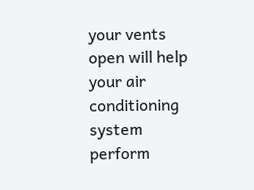your vents open will help your air conditioning system perform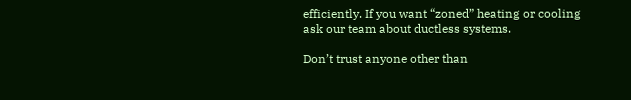efficiently. If you want “zoned” heating or cooling ask our team about ductless systems.

Don’t trust anyone other than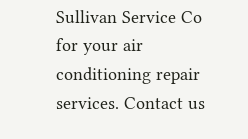Sullivan Service Co for your air conditioning repair services. Contact us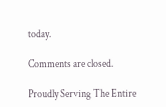today.

Comments are closed.

Proudly Serving The Entire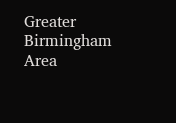Greater Birmingham Area